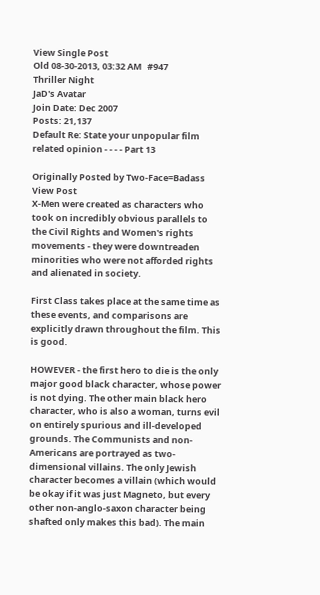View Single Post
Old 08-30-2013, 03:32 AM   #947
Thriller Night
JaD's Avatar
Join Date: Dec 2007
Posts: 21,137
Default Re: State your unpopular film related opinion - - - - Part 13

Originally Posted by Two-Face=Badass View Post
X-Men were created as characters who took on incredibly obvious parallels to the Civil Rights and Women's rights movements - they were downtreaden minorities who were not afforded rights and alienated in society.

First Class takes place at the same time as these events, and comparisons are explicitly drawn throughout the film. This is good.

HOWEVER - the first hero to die is the only major good black character, whose power is not dying. The other main black hero character, who is also a woman, turns evil on entirely spurious and ill-developed grounds. The Communists and non-Americans are portrayed as two-dimensional villains. The only Jewish character becomes a villain (which would be okay if it was just Magneto, but every other non-anglo-saxon character being shafted only makes this bad). The main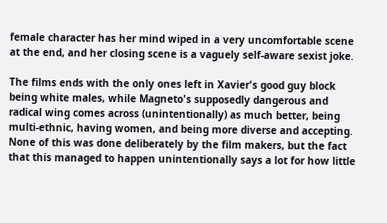female character has her mind wiped in a very uncomfortable scene at the end, and her closing scene is a vaguely self-aware sexist joke.

The films ends with the only ones left in Xavier's good guy block being white males, while Magneto's supposedly dangerous and radical wing comes across (unintentionally) as much better, being multi-ethnic, having women, and being more diverse and accepting. None of this was done deliberately by the film makers, but the fact that this managed to happen unintentionally says a lot for how little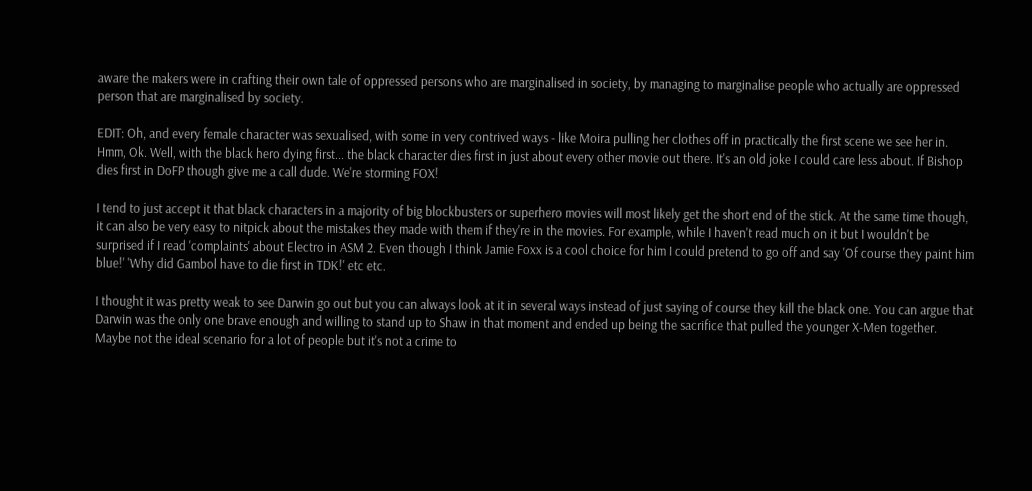aware the makers were in crafting their own tale of oppressed persons who are marginalised in society, by managing to marginalise people who actually are oppressed person that are marginalised by society.

EDIT: Oh, and every female character was sexualised, with some in very contrived ways - like Moira pulling her clothes off in practically the first scene we see her in.
Hmm, Ok. Well, with the black hero dying first... the black character dies first in just about every other movie out there. It's an old joke I could care less about. If Bishop dies first in DoFP though give me a call dude. We're storming FOX!

I tend to just accept it that black characters in a majority of big blockbusters or superhero movies will most likely get the short end of the stick. At the same time though, it can also be very easy to nitpick about the mistakes they made with them if they're in the movies. For example, while I haven't read much on it but I wouldn't be surprised if I read 'complaints' about Electro in ASM 2. Even though I think Jamie Foxx is a cool choice for him I could pretend to go off and say 'Of course they paint him blue!' 'Why did Gambol have to die first in TDK!' etc etc.

I thought it was pretty weak to see Darwin go out but you can always look at it in several ways instead of just saying of course they kill the black one. You can argue that Darwin was the only one brave enough and willing to stand up to Shaw in that moment and ended up being the sacrifice that pulled the younger X-Men together. Maybe not the ideal scenario for a lot of people but it's not a crime to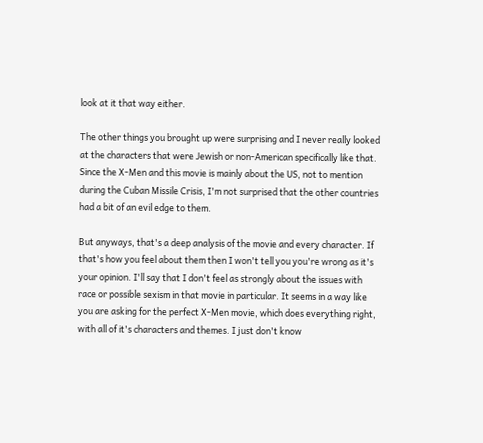look at it that way either.

The other things you brought up were surprising and I never really looked at the characters that were Jewish or non-American specifically like that. Since the X-Men and this movie is mainly about the US, not to mention during the Cuban Missile Crisis, I'm not surprised that the other countries had a bit of an evil edge to them.

But anyways, that's a deep analysis of the movie and every character. If that's how you feel about them then I won't tell you you're wrong as it's your opinion. I'll say that I don't feel as strongly about the issues with race or possible sexism in that movie in particular. It seems in a way like you are asking for the perfect X-Men movie, which does everything right, with all of it's characters and themes. I just don't know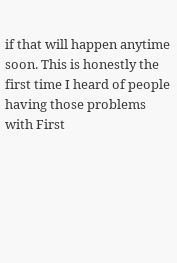if that will happen anytime soon. This is honestly the first time I heard of people having those problems with First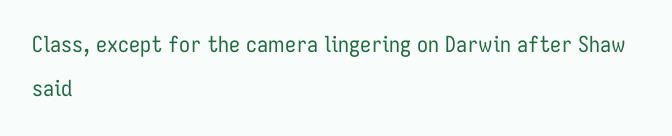Class, except for the camera lingering on Darwin after Shaw said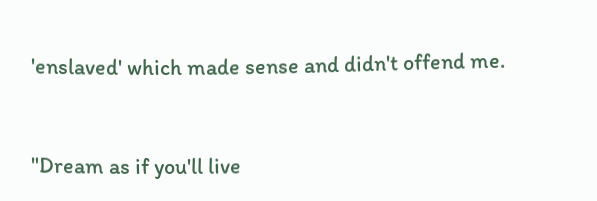'enslaved' which made sense and didn't offend me.


"Dream as if you'll live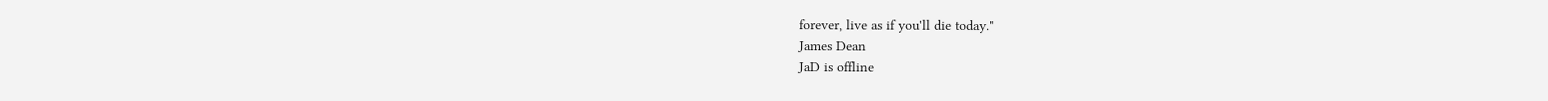forever, live as if you'll die today."
James Dean
JaD is offline